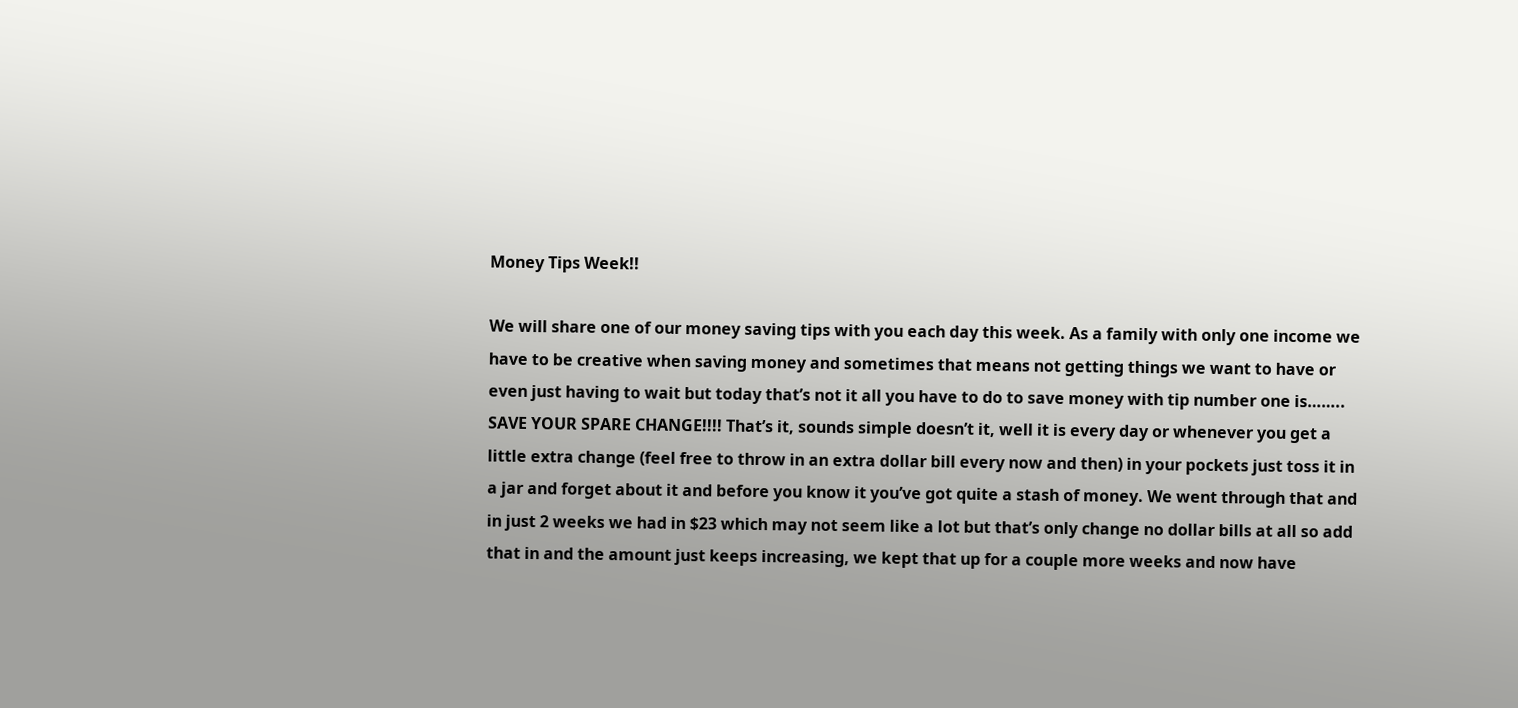Money Tips Week!!

We will share one of our money saving tips with you each day this week. As a family with only one income we have to be creative when saving money and sometimes that means not getting things we want to have or even just having to wait but today that’s not it all you have to do to save money with tip number one is…….. SAVE YOUR SPARE CHANGE!!!! That’s it, sounds simple doesn’t it, well it is every day or whenever you get a little extra change (feel free to throw in an extra dollar bill every now and then) in your pockets just toss it in a jar and forget about it and before you know it you’ve got quite a stash of money. We went through that and in just 2 weeks we had in $23 which may not seem like a lot but that’s only change no dollar bills at all so add that in and the amount just keeps increasing, we kept that up for a couple more weeks and now have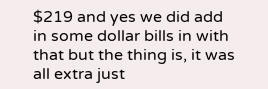$219 and yes we did add in some dollar bills in with that but the thing is, it was all extra just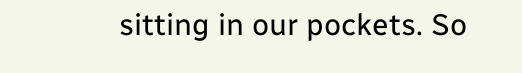sitting in our pockets. So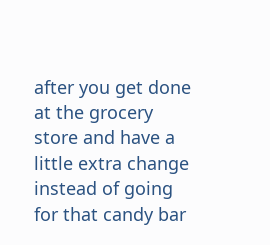after you get done at the grocery store and have a little extra change instead of going for that candy bar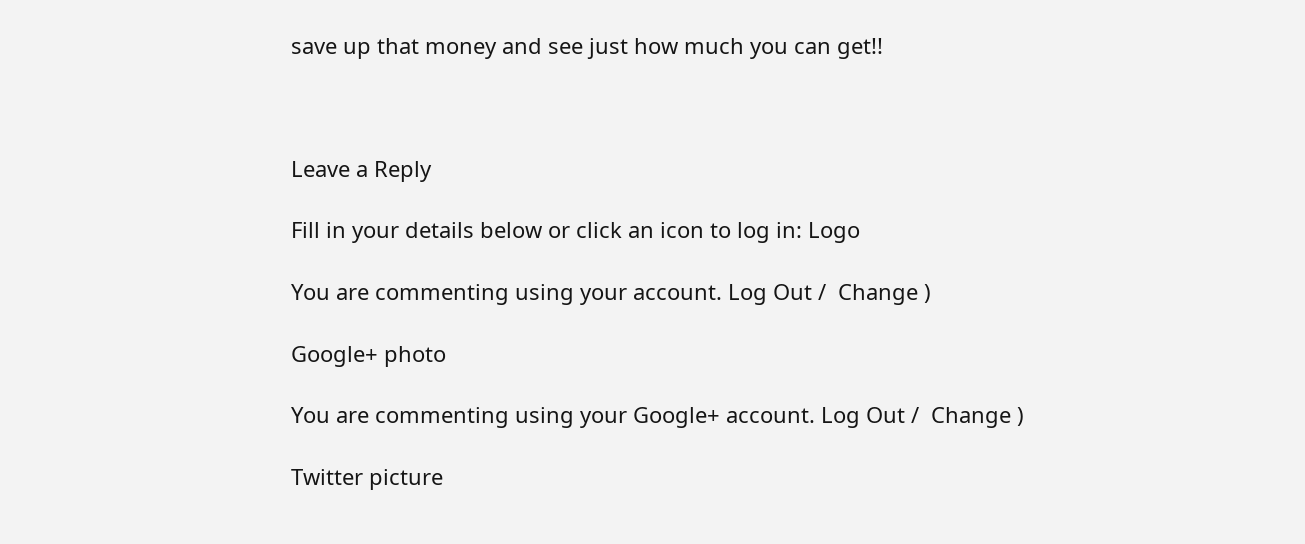save up that money and see just how much you can get!!



Leave a Reply

Fill in your details below or click an icon to log in: Logo

You are commenting using your account. Log Out /  Change )

Google+ photo

You are commenting using your Google+ account. Log Out /  Change )

Twitter picture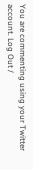You are commenting using your Twitter account. Log Out /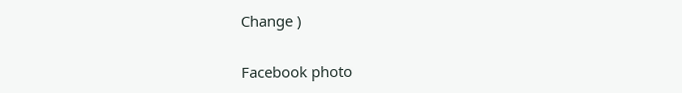Change )

Facebook photo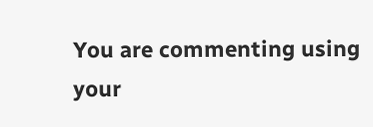You are commenting using your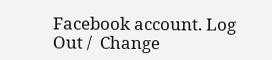Facebook account. Log Out /  Change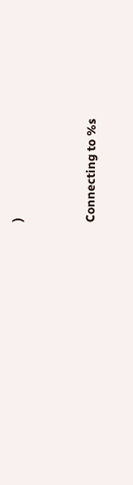)


Connecting to %s